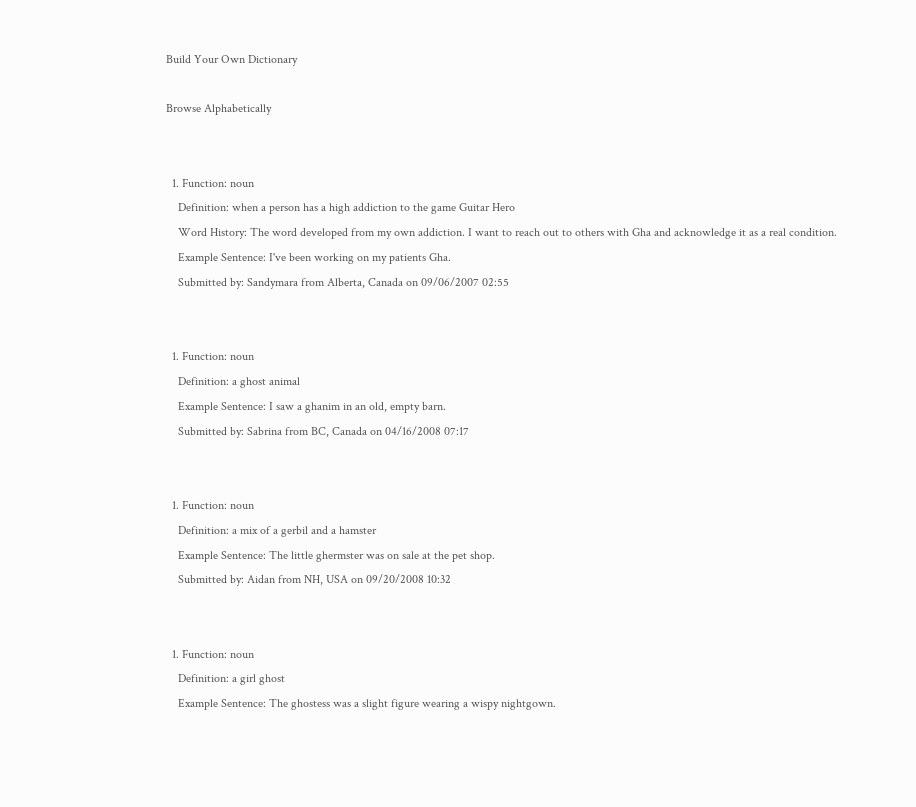Build Your Own Dictionary

Browse Alphabetically


  1. Function: noun
    Definition: when a person has a high addiction to the game Guitar Hero
    Word History: The word developed from my own addiction. I want to reach out to others with Gha and acknowledge it as a real condition.
    Example Sentence: I've been working on my patients Gha.
    Submitted by: Sandymara from Alberta, Canada on 09/06/2007 02:55


  1. Function: noun
    Definition: a ghost animal
    Example Sentence: I saw a ghanim in an old, empty barn.
    Submitted by: Sabrina from BC, Canada on 04/16/2008 07:17


  1. Function: noun
    Definition: a mix of a gerbil and a hamster
    Example Sentence: The little ghermster was on sale at the pet shop.
    Submitted by: Aidan from NH, USA on 09/20/2008 10:32


  1. Function: noun
    Definition: a girl ghost
    Example Sentence: The ghostess was a slight figure wearing a wispy nightgown.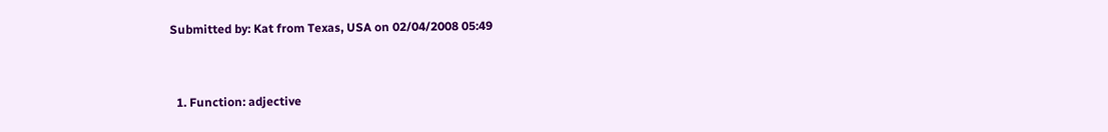Submitted by: Kat from Texas, USA on 02/04/2008 05:49


  1. Function: adjective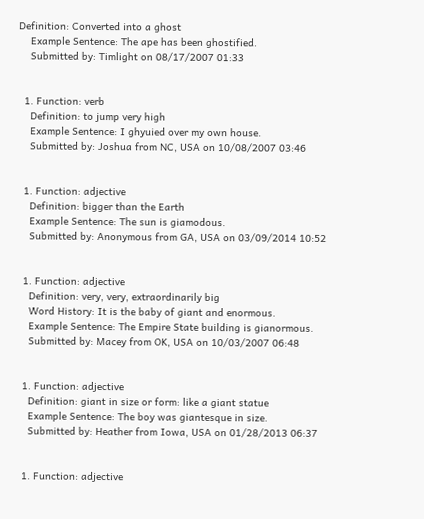Definition: Converted into a ghost
    Example Sentence: The ape has been ghostified.
    Submitted by: Timlight on 08/17/2007 01:33


  1. Function: verb
    Definition: to jump very high
    Example Sentence: I ghyuied over my own house.
    Submitted by: Joshua from NC, USA on 10/08/2007 03:46


  1. Function: adjective
    Definition: bigger than the Earth
    Example Sentence: The sun is giamodous.
    Submitted by: Anonymous from GA, USA on 03/09/2014 10:52


  1. Function: adjective
    Definition: very, very, extraordinarily big
    Word History: It is the baby of giant and enormous.
    Example Sentence: The Empire State building is gianormous.
    Submitted by: Macey from OK, USA on 10/03/2007 06:48


  1. Function: adjective
    Definition: giant in size or form: like a giant statue
    Example Sentence: The boy was giantesque in size.
    Submitted by: Heather from Iowa, USA on 01/28/2013 06:37


  1. Function: adjective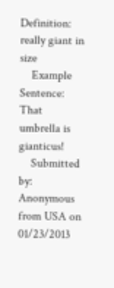Definition: really giant in size
    Example Sentence: That umbrella is gianticus!
    Submitted by: Anonymous from USA on 01/23/2013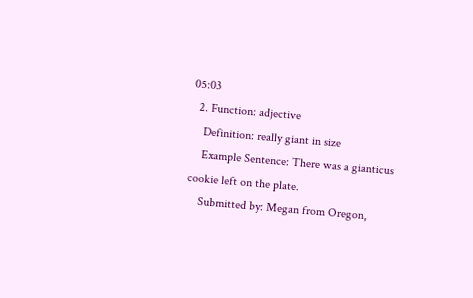05:03
  2. Function: adjective
    Definition: really giant in size
    Example Sentence: There was a gianticus cookie left on the plate.
    Submitted by: Megan from Oregon,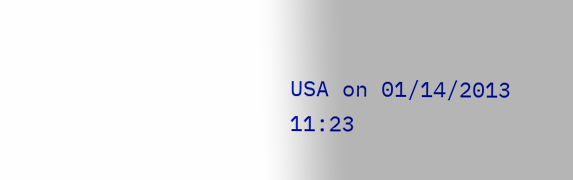USA on 01/14/2013 11:23